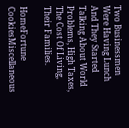Two Businessmen Were Having Lunch And They Started Talking About World Problems, High Taxes, The Cost Of Living, Their Families.

HomeFortune CookiesMiscellaneous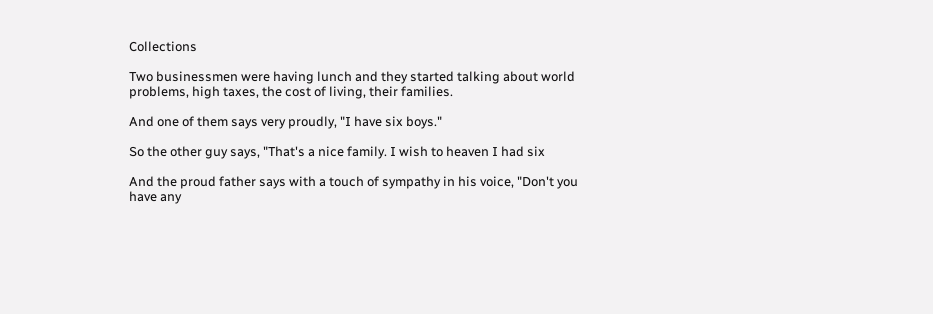Collections

Two businessmen were having lunch and they started talking about world
problems, high taxes, the cost of living, their families.

And one of them says very proudly, "I have six boys."

So the other guy says, "That's a nice family. I wish to heaven I had six

And the proud father says with a touch of sympathy in his voice, "Don't you
have any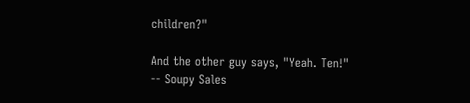children?"

And the other guy says, "Yeah. Ten!"
-- Soupy Sales